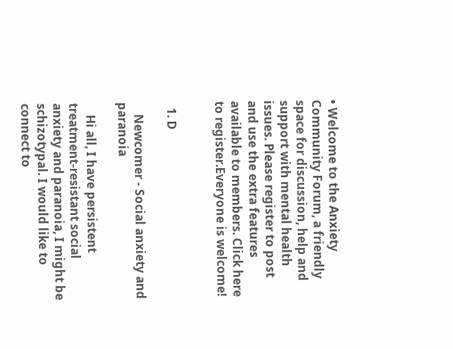• Welcome to the Anxiety Community Forum, a friendly space for discussion, help and support with mental health issues. Please register to post and use the extra features available to members. Click here to register.Everyone is welcome!


  1. D

    Newcomer - Social anxiety and paranoia

    Hi all, I have persistent treatment-resistant social anxiety and paranoia, I might be schizotypal. I would like to connect to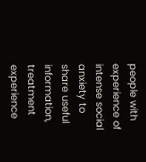people with experience of intense social anxiety to share useful information, treatment experience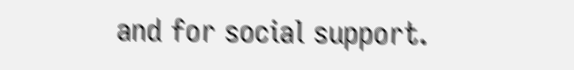and for social support.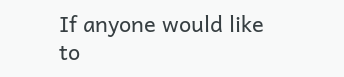If anyone would like to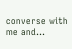converse with me and...